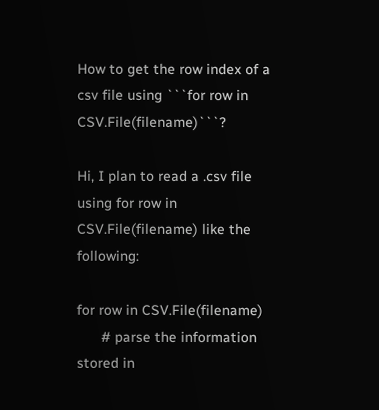How to get the row index of a csv file using ```for row in CSV.File(filename)```?

Hi, I plan to read a .csv file using for row in CSV.File(filename) like the following:

for row in CSV.File(filename)
      # parse the information stored in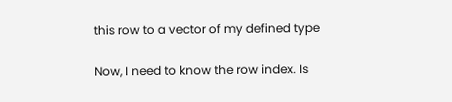this row to a vector of my defined type

Now, I need to know the row index. Is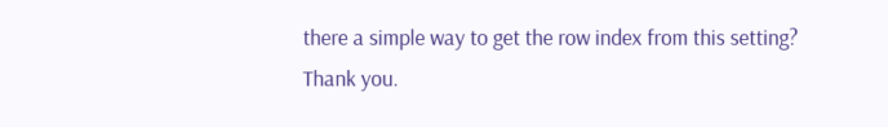there a simple way to get the row index from this setting?
Thank you.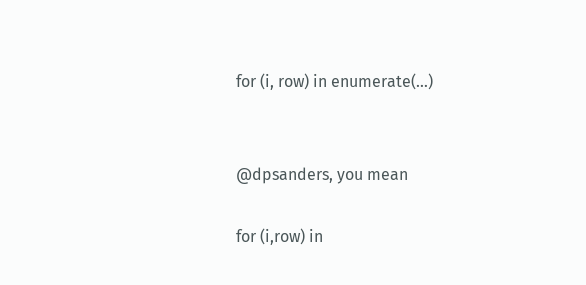for (i, row) in enumerate(…)


@dpsanders, you mean

for (i,row) in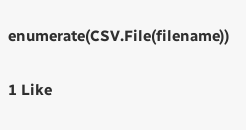enumerate(CSV.File(filename))


1 Like